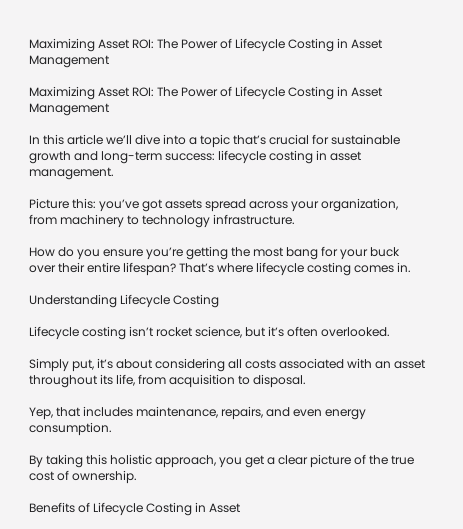Maximizing Asset ROI: The Power of Lifecycle Costing in Asset Management

Maximizing Asset ROI: The Power of Lifecycle Costing in Asset Management

In this article we’ll dive into a topic that’s crucial for sustainable growth and long-term success: lifecycle costing in asset management.

Picture this: you’ve got assets spread across your organization, from machinery to technology infrastructure.

How do you ensure you’re getting the most bang for your buck over their entire lifespan? That’s where lifecycle costing comes in.

Understanding Lifecycle Costing

Lifecycle costing isn’t rocket science, but it’s often overlooked.

Simply put, it’s about considering all costs associated with an asset throughout its life, from acquisition to disposal.

Yep, that includes maintenance, repairs, and even energy consumption.

By taking this holistic approach, you get a clear picture of the true cost of ownership.

Benefits of Lifecycle Costing in Asset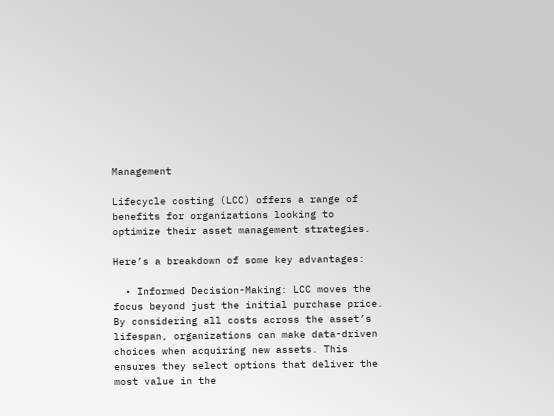Management

Lifecycle costing (LCC) offers a range of benefits for organizations looking to optimize their asset management strategies.

Here’s a breakdown of some key advantages:

  • Informed Decision-Making: LCC moves the focus beyond just the initial purchase price. By considering all costs across the asset’s lifespan, organizations can make data-driven choices when acquiring new assets. This ensures they select options that deliver the most value in the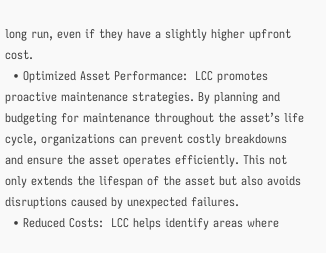long run, even if they have a slightly higher upfront cost.
  • Optimized Asset Performance:  LCC promotes proactive maintenance strategies. By planning and budgeting for maintenance throughout the asset’s life cycle, organizations can prevent costly breakdowns and ensure the asset operates efficiently. This not only extends the lifespan of the asset but also avoids disruptions caused by unexpected failures.
  • Reduced Costs:  LCC helps identify areas where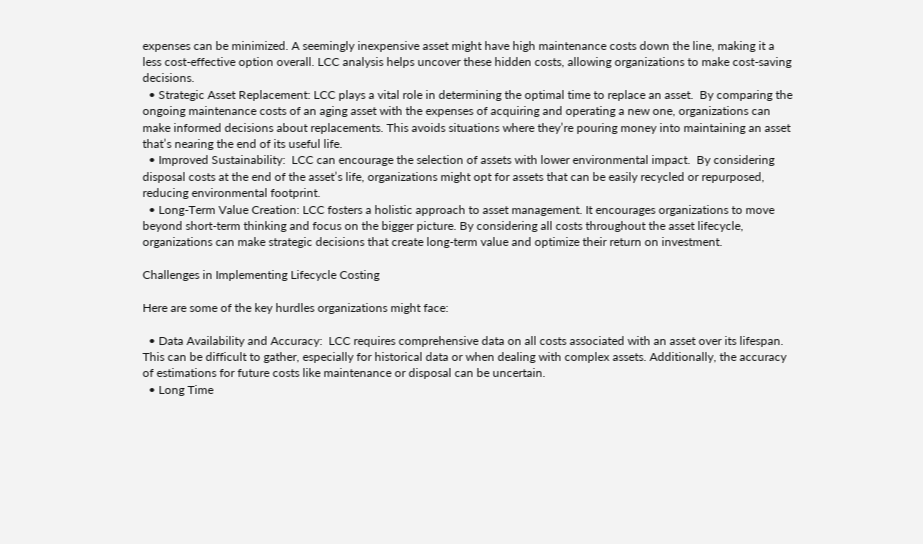expenses can be minimized. A seemingly inexpensive asset might have high maintenance costs down the line, making it a less cost-effective option overall. LCC analysis helps uncover these hidden costs, allowing organizations to make cost-saving decisions.
  • Strategic Asset Replacement: LCC plays a vital role in determining the optimal time to replace an asset.  By comparing the ongoing maintenance costs of an aging asset with the expenses of acquiring and operating a new one, organizations can make informed decisions about replacements. This avoids situations where they’re pouring money into maintaining an asset that’s nearing the end of its useful life.
  • Improved Sustainability:  LCC can encourage the selection of assets with lower environmental impact.  By considering disposal costs at the end of the asset’s life, organizations might opt for assets that can be easily recycled or repurposed, reducing environmental footprint.
  • Long-Term Value Creation: LCC fosters a holistic approach to asset management. It encourages organizations to move beyond short-term thinking and focus on the bigger picture. By considering all costs throughout the asset lifecycle, organizations can make strategic decisions that create long-term value and optimize their return on investment.

Challenges in Implementing Lifecycle Costing

Here are some of the key hurdles organizations might face:

  • Data Availability and Accuracy:  LCC requires comprehensive data on all costs associated with an asset over its lifespan. This can be difficult to gather, especially for historical data or when dealing with complex assets. Additionally, the accuracy of estimations for future costs like maintenance or disposal can be uncertain.
  • Long Time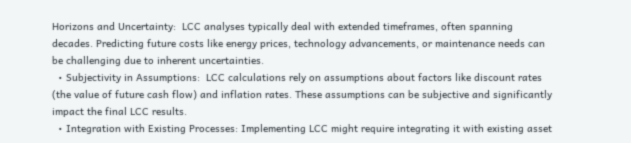Horizons and Uncertainty:  LCC analyses typically deal with extended timeframes, often spanning decades. Predicting future costs like energy prices, technology advancements, or maintenance needs can be challenging due to inherent uncertainties.
  • Subjectivity in Assumptions:  LCC calculations rely on assumptions about factors like discount rates (the value of future cash flow) and inflation rates. These assumptions can be subjective and significantly impact the final LCC results.
  • Integration with Existing Processes: Implementing LCC might require integrating it with existing asset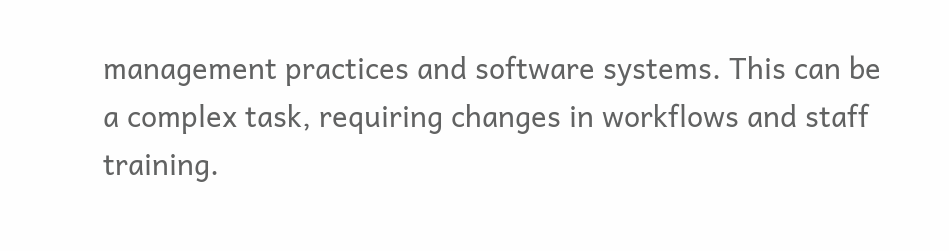management practices and software systems. This can be a complex task, requiring changes in workflows and staff training.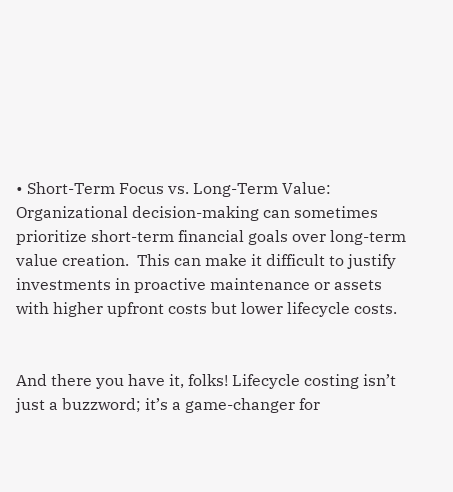• Short-Term Focus vs. Long-Term Value:  Organizational decision-making can sometimes prioritize short-term financial goals over long-term value creation.  This can make it difficult to justify investments in proactive maintenance or assets with higher upfront costs but lower lifecycle costs.


And there you have it, folks! Lifecycle costing isn’t just a buzzword; it’s a game-changer for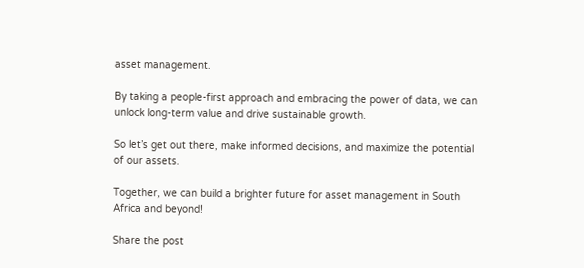asset management.

By taking a people-first approach and embracing the power of data, we can unlock long-term value and drive sustainable growth.

So let’s get out there, make informed decisions, and maximize the potential of our assets.

Together, we can build a brighter future for asset management in South Africa and beyond!

Share the post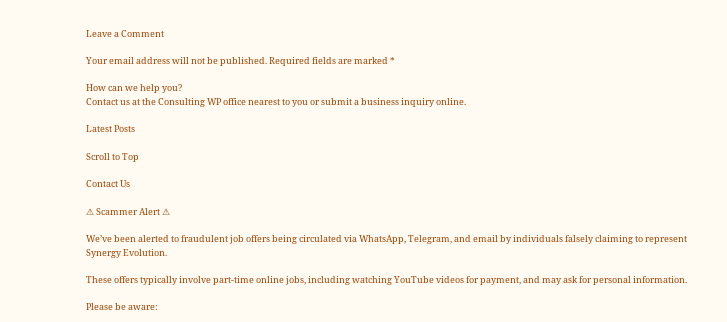Leave a Comment

Your email address will not be published. Required fields are marked *

How can we help you?
Contact us at the Consulting WP office nearest to you or submit a business inquiry online.

Latest Posts

Scroll to Top

Contact Us

⚠ Scammer Alert ⚠

We’ve been alerted to fraudulent job offers being circulated via WhatsApp, Telegram, and email by individuals falsely claiming to represent  Synergy Evolution.

These offers typically involve part-time online jobs, including watching YouTube videos for payment, and may ask for personal information.

Please be aware: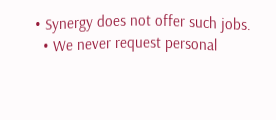• Synergy does not offer such jobs.
  • We never request personal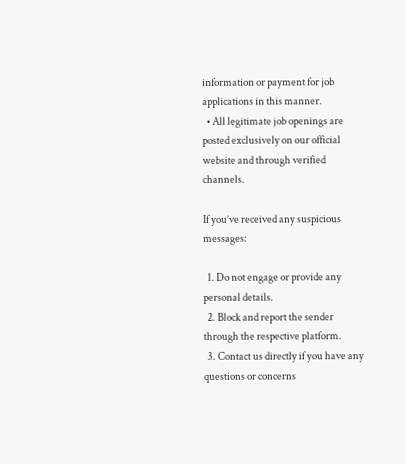information or payment for job applications in this manner.
  • All legitimate job openings are posted exclusively on our official website and through verified channels.

If you’ve received any suspicious messages:

  1. Do not engage or provide any personal details.
  2. Block and report the sender through the respective platform.
  3. Contact us directly if you have any questions or concerns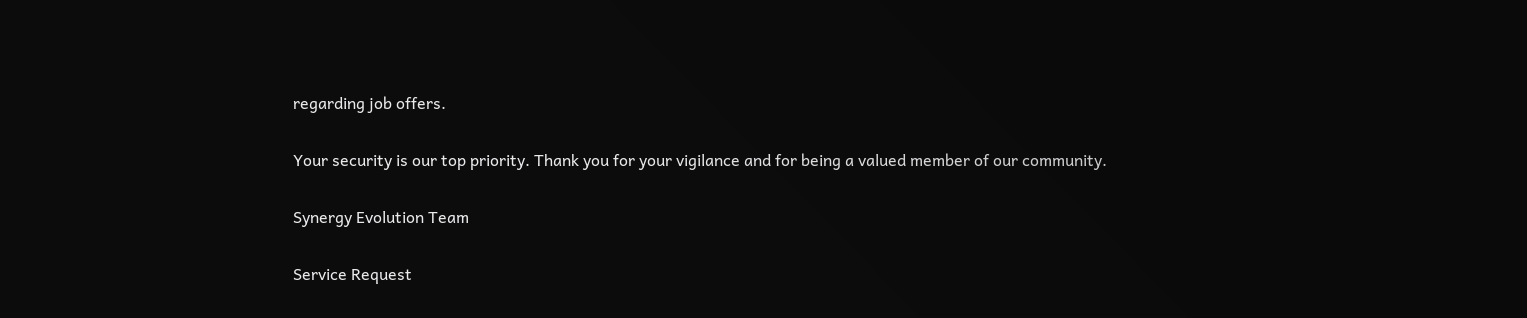regarding job offers.

Your security is our top priority. Thank you for your vigilance and for being a valued member of our community.

Synergy Evolution Team

Service Request